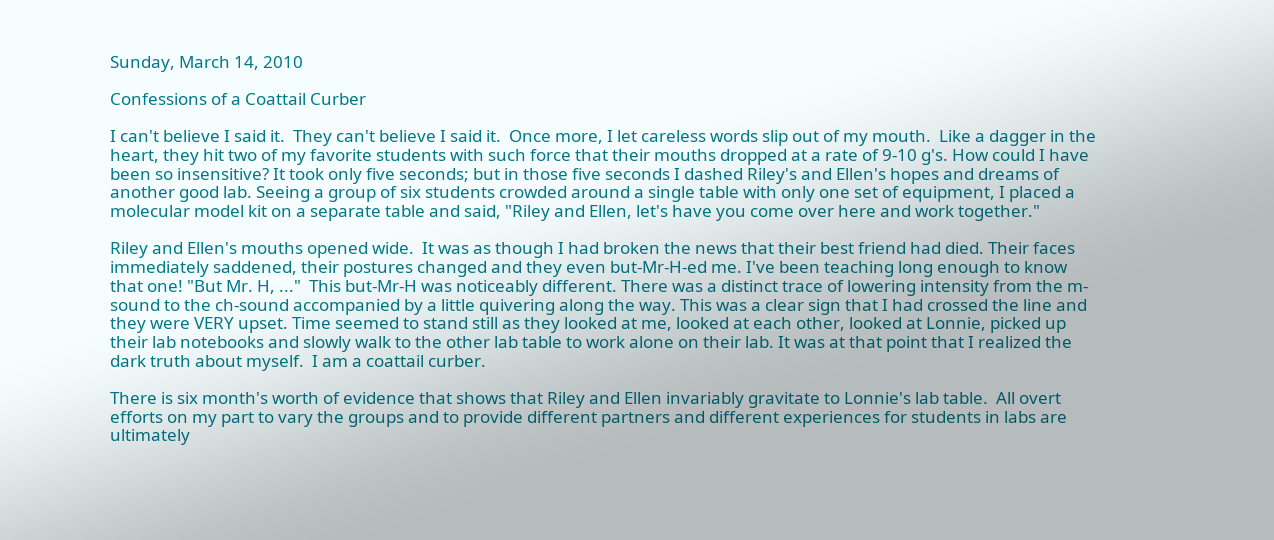Sunday, March 14, 2010

Confessions of a Coattail Curber

I can't believe I said it.  They can't believe I said it.  Once more, I let careless words slip out of my mouth.  Like a dagger in the heart, they hit two of my favorite students with such force that their mouths dropped at a rate of 9-10 g's. How could I have been so insensitive? It took only five seconds; but in those five seconds I dashed Riley's and Ellen's hopes and dreams of another good lab. Seeing a group of six students crowded around a single table with only one set of equipment, I placed a molecular model kit on a separate table and said, "Riley and Ellen, let's have you come over here and work together."

Riley and Ellen's mouths opened wide.  It was as though I had broken the news that their best friend had died. Their faces immediately saddened, their postures changed and they even but-Mr-H-ed me. I've been teaching long enough to know that one! "But Mr. H, ..."  This but-Mr-H was noticeably different. There was a distinct trace of lowering intensity from the m-sound to the ch-sound accompanied by a little quivering along the way. This was a clear sign that I had crossed the line and they were VERY upset. Time seemed to stand still as they looked at me, looked at each other, looked at Lonnie, picked up their lab notebooks and slowly walk to the other lab table to work alone on their lab. It was at that point that I realized the dark truth about myself.  I am a coattail curber.

There is six month's worth of evidence that shows that Riley and Ellen invariably gravitate to Lonnie's lab table.  All overt efforts on my part to vary the groups and to provide different partners and different experiences for students in labs are ultimately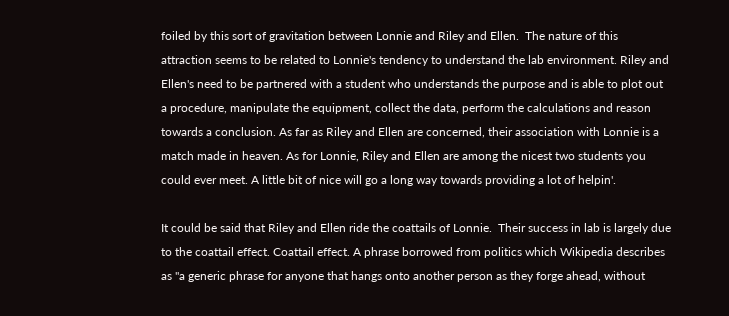foiled by this sort of gravitation between Lonnie and Riley and Ellen.  The nature of this attraction seems to be related to Lonnie's tendency to understand the lab environment. Riley and Ellen's need to be partnered with a student who understands the purpose and is able to plot out a procedure, manipulate the equipment, collect the data, perform the calculations and reason towards a conclusion. As far as Riley and Ellen are concerned, their association with Lonnie is a match made in heaven. As for Lonnie, Riley and Ellen are among the nicest two students you could ever meet. A little bit of nice will go a long way towards providing a lot of helpin'.

It could be said that Riley and Ellen ride the coattails of Lonnie.  Their success in lab is largely due to the coattail effect. Coattail effect. A phrase borrowed from politics which Wikipedia describes as "a generic phrase for anyone that hangs onto another person as they forge ahead, without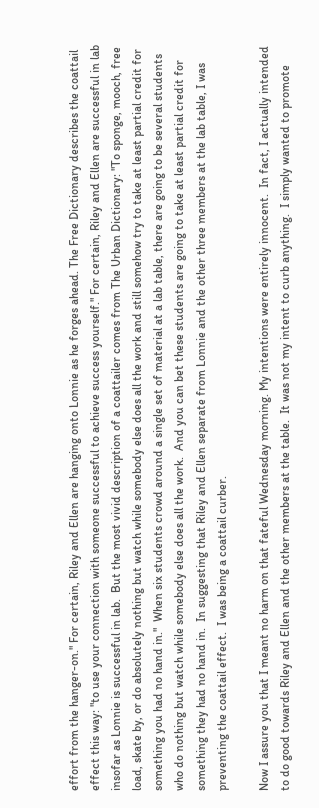effort from the hanger-on." For certain, Riley and Ellen are hanging onto Lonnie as he forges ahead. The Free Dictionary describes the coattail effect this way: "to use your connection with someone successful to achieve success yourself." For certain, Riley and Ellen are successful in lab insofar as Lonnie is successful in lab.  But the most vivid description of a coattailer comes from The Urban Dictionary: "To sponge, mooch, free load, skate by, or do absolutely nothing but watch while somebody else does all the work and still somehow try to take at least partial credit for something you had no hand in."  When six students crowd around a single set of material at a lab table, there are going to be several students who do nothing but watch while somebody else does all the work.  And you can bet these students are going to take at least partial credit for something they had no hand in.  In suggesting that Riley and Ellen separate from Lonnie and the other three members at the lab table, I was preventing the coattail effect.  I was being a coattail curber.

Now I assure you that I meant no harm on that fateful Wednesday morning. My intentions were entirely innocent.  In fact, I actually intended to do good towards Riley and Ellen and the other members at the table.  It was not my intent to curb anything.  I simply wanted to promote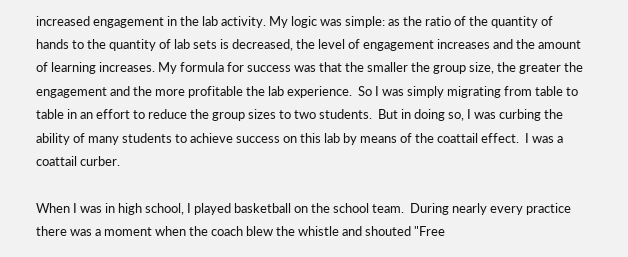increased engagement in the lab activity. My logic was simple: as the ratio of the quantity of hands to the quantity of lab sets is decreased, the level of engagement increases and the amount of learning increases. My formula for success was that the smaller the group size, the greater the engagement and the more profitable the lab experience.  So I was simply migrating from table to table in an effort to reduce the group sizes to two students.  But in doing so, I was curbing the ability of many students to achieve success on this lab by means of the coattail effect.  I was a coattail curber.

When I was in high school, I played basketball on the school team.  During nearly every practice there was a moment when the coach blew the whistle and shouted "Free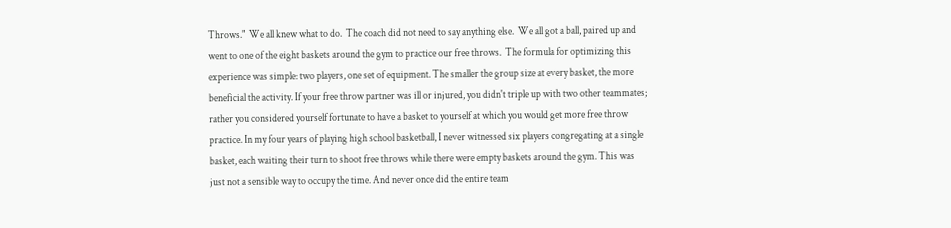Throws."  We all knew what to do.  The coach did not need to say anything else.  We all got a ball, paired up and went to one of the eight baskets around the gym to practice our free throws.  The formula for optimizing this experience was simple: two players, one set of equipment. The smaller the group size at every basket, the more beneficial the activity. If your free throw partner was ill or injured, you didn't triple up with two other teammates; rather you considered yourself fortunate to have a basket to yourself at which you would get more free throw practice. In my four years of playing high school basketball, I never witnessed six players congregating at a single basket, each waiting their turn to shoot free throws while there were empty baskets around the gym. This was just not a sensible way to occupy the time. And never once did the entire team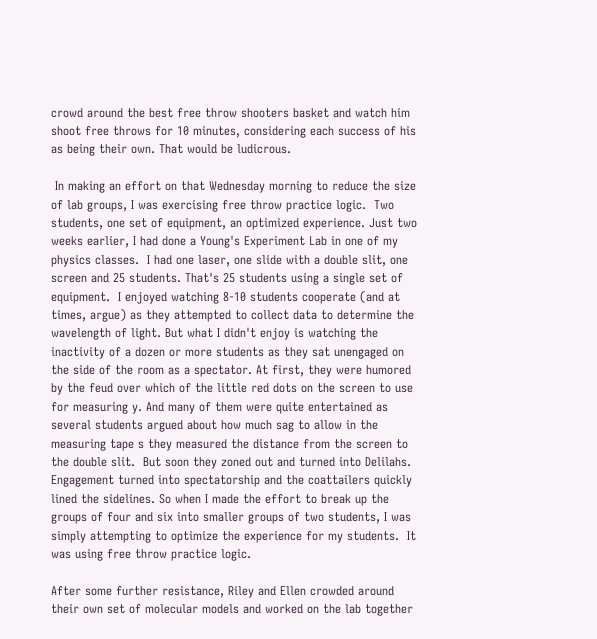crowd around the best free throw shooters basket and watch him shoot free throws for 10 minutes, considering each success of his as being their own. That would be ludicrous.

 In making an effort on that Wednesday morning to reduce the size of lab groups, I was exercising free throw practice logic.  Two students, one set of equipment, an optimized experience. Just two weeks earlier, I had done a Young's Experiment Lab in one of my physics classes.  I had one laser, one slide with a double slit, one screen and 25 students. That's 25 students using a single set of equipment.  I enjoyed watching 8-10 students cooperate (and at times, argue) as they attempted to collect data to determine the wavelength of light. But what I didn't enjoy is watching the inactivity of a dozen or more students as they sat unengaged on the side of the room as a spectator. At first, they were humored by the feud over which of the little red dots on the screen to use for measuring y. And many of them were quite entertained as several students argued about how much sag to allow in the measuring tape s they measured the distance from the screen to the double slit.  But soon they zoned out and turned into Delilahs.  Engagement turned into spectatorship and the coattailers quickly lined the sidelines. So when I made the effort to break up the groups of four and six into smaller groups of two students, I was simply attempting to optimize the experience for my students.  It was using free throw practice logic.

After some further resistance, Riley and Ellen crowded around their own set of molecular models and worked on the lab together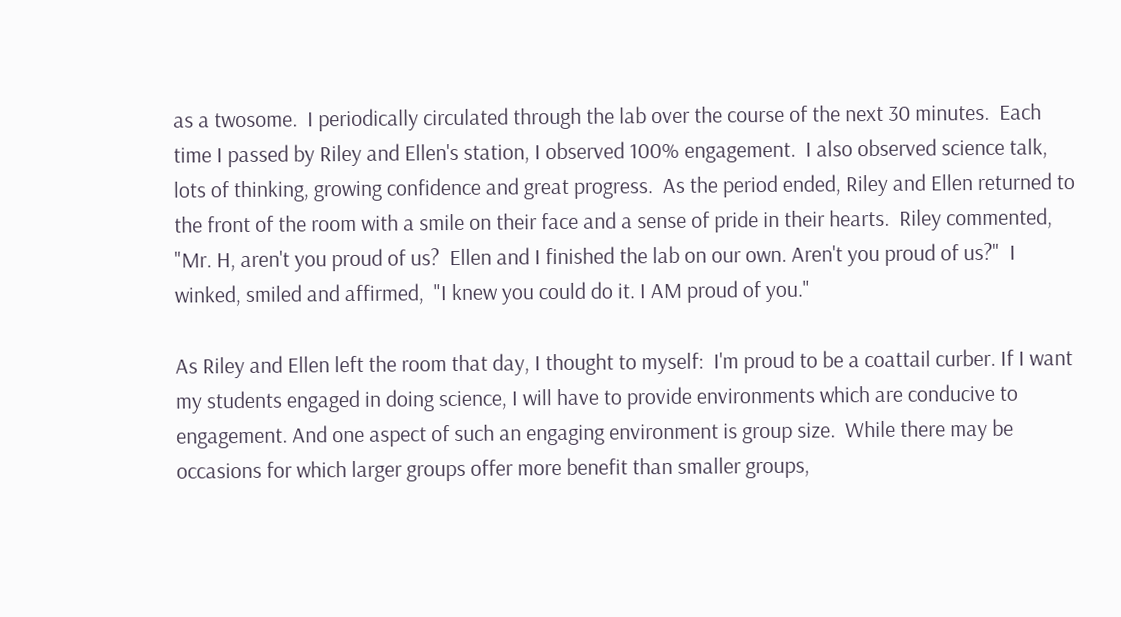as a twosome.  I periodically circulated through the lab over the course of the next 30 minutes.  Each time I passed by Riley and Ellen's station, I observed 100% engagement.  I also observed science talk, lots of thinking, growing confidence and great progress.  As the period ended, Riley and Ellen returned to the front of the room with a smile on their face and a sense of pride in their hearts.  Riley commented, "Mr. H, aren't you proud of us?  Ellen and I finished the lab on our own. Aren't you proud of us?"  I winked, smiled and affirmed,  "I knew you could do it. I AM proud of you."

As Riley and Ellen left the room that day, I thought to myself:  I'm proud to be a coattail curber. If I want my students engaged in doing science, I will have to provide environments which are conducive to engagement. And one aspect of such an engaging environment is group size.  While there may be occasions for which larger groups offer more benefit than smaller groups,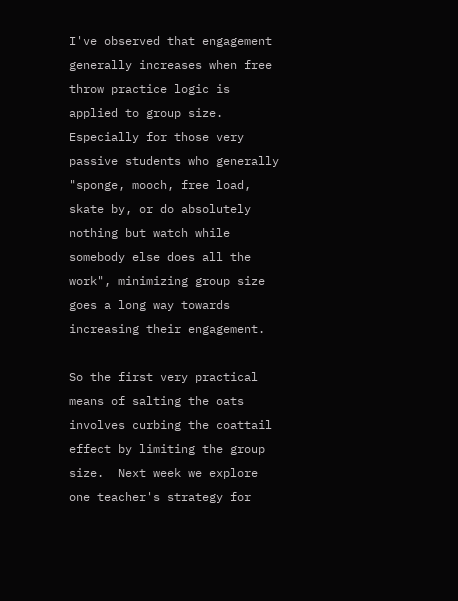I've observed that engagement generally increases when free throw practice logic is applied to group size. Especially for those very passive students who generally "sponge, mooch, free load, skate by, or do absolutely nothing but watch while somebody else does all the work", minimizing group size goes a long way towards increasing their engagement.

So the first very practical means of salting the oats involves curbing the coattail effect by limiting the group size.  Next week we explore one teacher's strategy for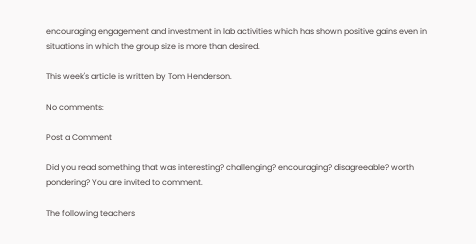encouraging engagement and investment in lab activities which has shown positive gains even in situations in which the group size is more than desired.

This week's article is written by Tom Henderson.

No comments:

Post a Comment

Did you read something that was interesting? challenging? encouraging? disagreeable? worth pondering? You are invited to comment.

The following teachers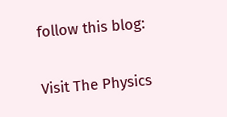follow this blog:

Visit The Physics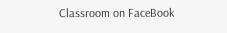Classroom on FaceBook